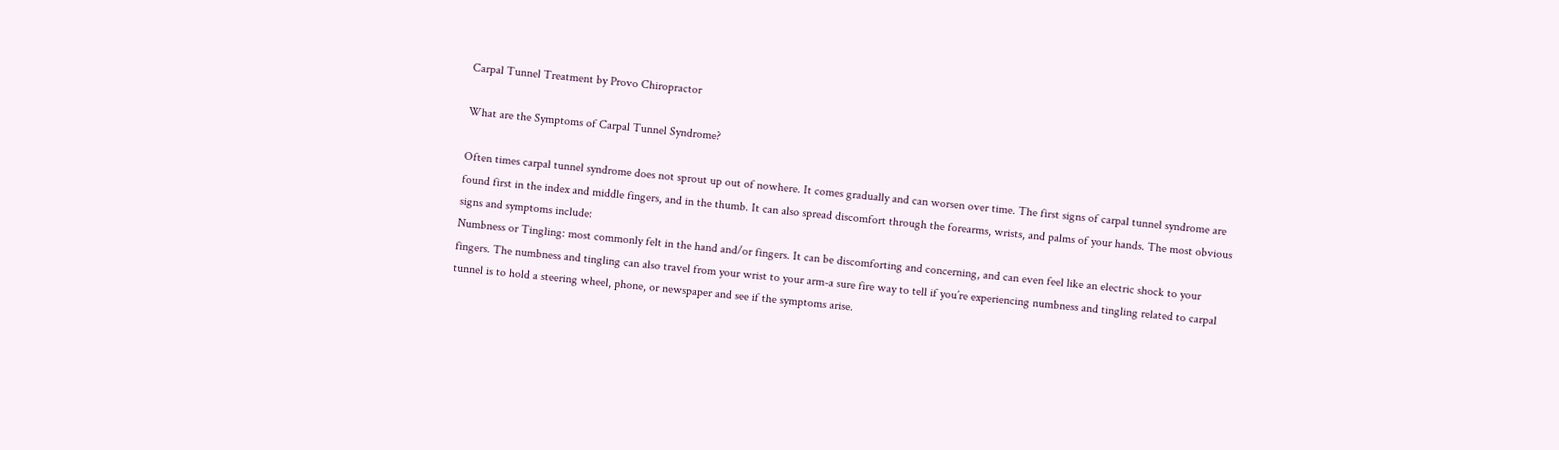Carpal Tunnel Treatment by Provo Chiropractor

What are the Symptoms of Carpal Tunnel Syndrome?

Often times carpal tunnel syndrome does not sprout up out of nowhere. It comes gradually and can worsen over time. The first signs of carpal tunnel syndrome are found first in the index and middle fingers, and in the thumb. It can also spread discomfort through the forearms, wrists, and palms of your hands. The most obvious signs and symptoms include:
Numbness or Tingling: most commonly felt in the hand and/or fingers. It can be discomforting and concerning, and can even feel like an electric shock to your fingers. The numbness and tingling can also travel from your wrist to your arm-a sure fire way to tell if you’re experiencing numbness and tingling related to carpal tunnel is to hold a steering wheel, phone, or newspaper and see if the symptoms arise.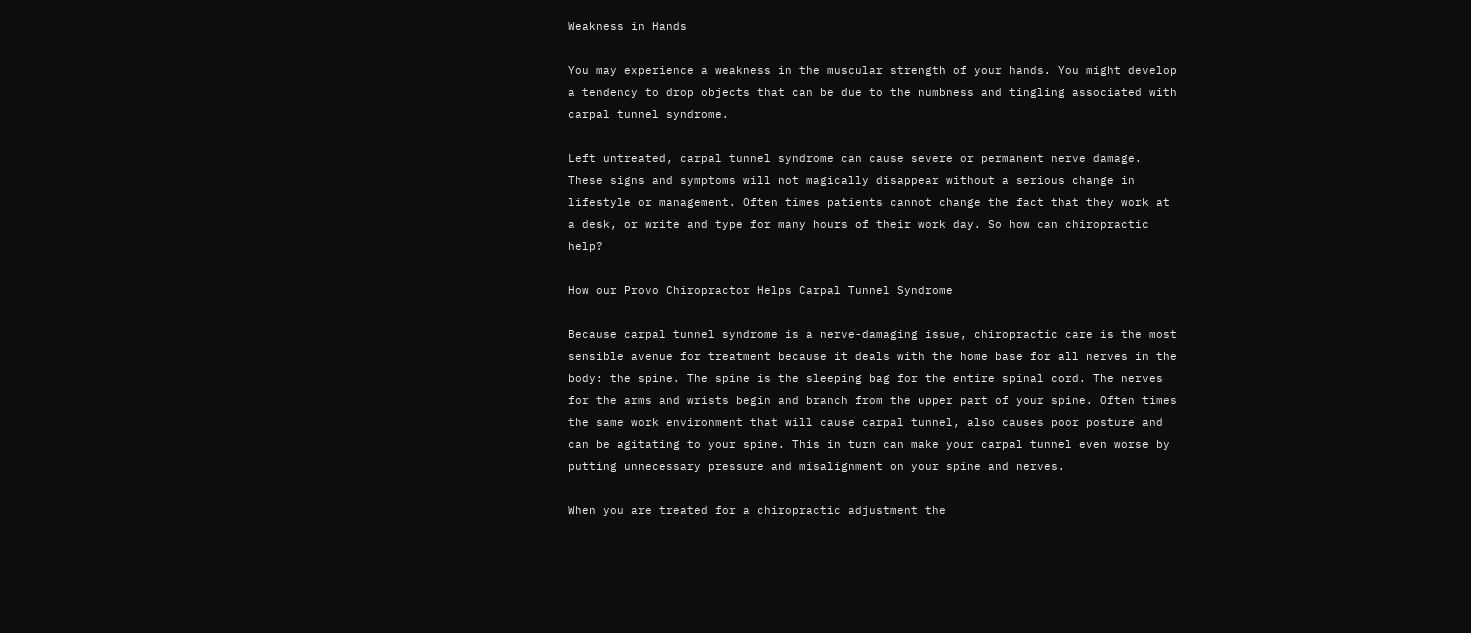Weakness in Hands

You may experience a weakness in the muscular strength of your hands. You might develop a tendency to drop objects that can be due to the numbness and tingling associated with carpal tunnel syndrome.

Left untreated, carpal tunnel syndrome can cause severe or permanent nerve damage. These signs and symptoms will not magically disappear without a serious change in lifestyle or management. Often times patients cannot change the fact that they work at a desk, or write and type for many hours of their work day. So how can chiropractic help?

How our Provo Chiropractor Helps Carpal Tunnel Syndrome

Because carpal tunnel syndrome is a nerve-damaging issue, chiropractic care is the most sensible avenue for treatment because it deals with the home base for all nerves in the body: the spine. The spine is the sleeping bag for the entire spinal cord. The nerves for the arms and wrists begin and branch from the upper part of your spine. Often times the same work environment that will cause carpal tunnel, also causes poor posture and can be agitating to your spine. This in turn can make your carpal tunnel even worse by putting unnecessary pressure and misalignment on your spine and nerves.

When you are treated for a chiropractic adjustment the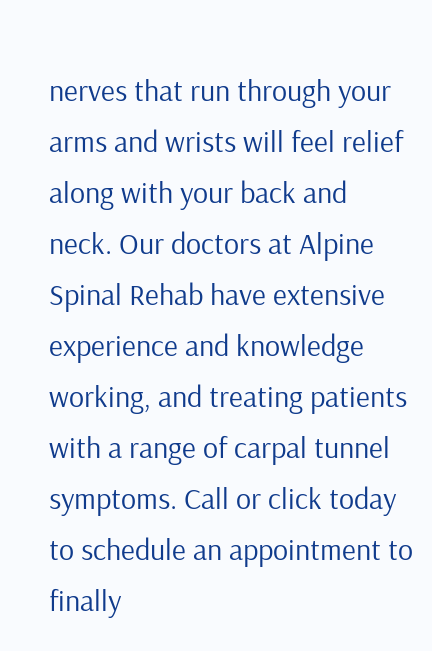nerves that run through your arms and wrists will feel relief along with your back and neck. Our doctors at Alpine Spinal Rehab have extensive experience and knowledge working, and treating patients with a range of carpal tunnel symptoms. Call or click today to schedule an appointment to finally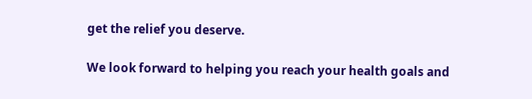get the relief you deserve.

We look forward to helping you reach your health goals and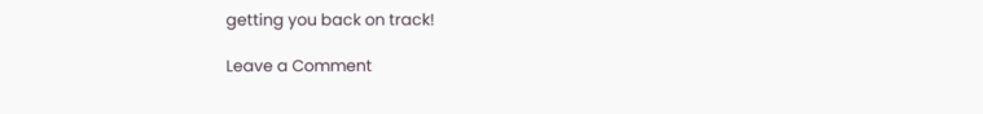getting you back on track!

Leave a Comment